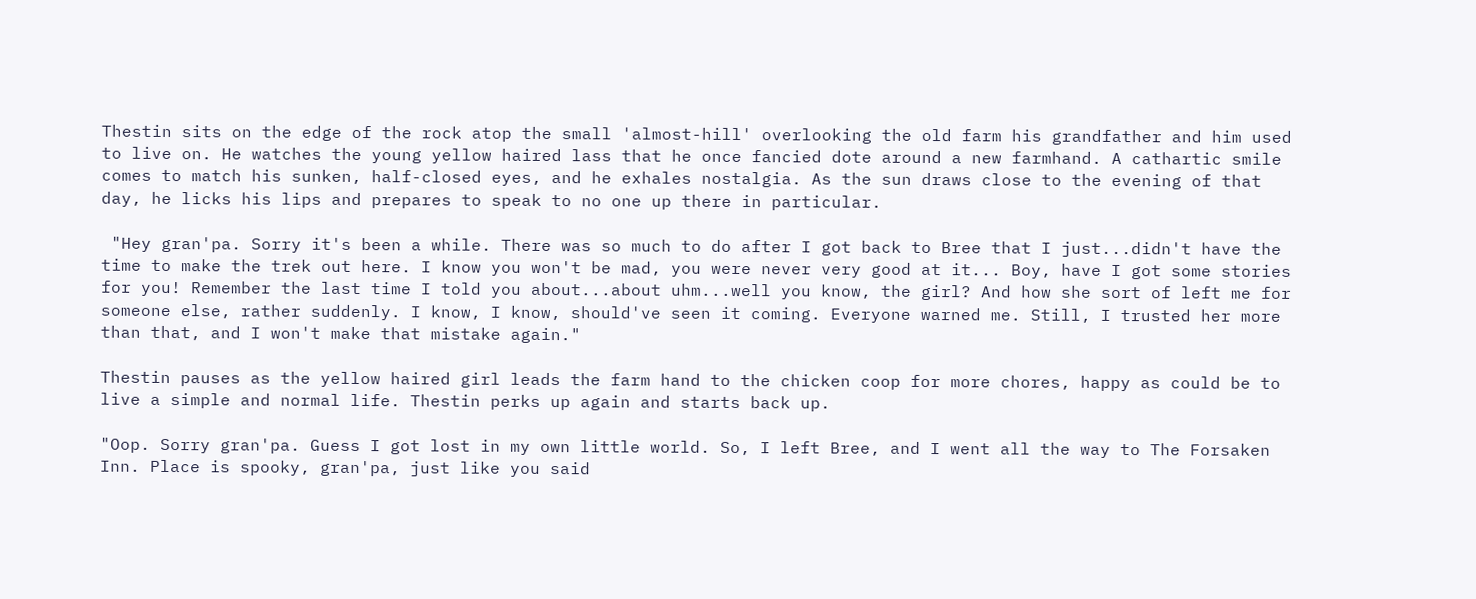Thestin sits on the edge of the rock atop the small 'almost-hill' overlooking the old farm his grandfather and him used to live on. He watches the young yellow haired lass that he once fancied dote around a new farmhand. A cathartic smile comes to match his sunken, half-closed eyes, and he exhales nostalgia. As the sun draws close to the evening of that day, he licks his lips and prepares to speak to no one up there in particular.

 "Hey gran'pa. Sorry it's been a while. There was so much to do after I got back to Bree that I just...didn't have the time to make the trek out here. I know you won't be mad, you were never very good at it... Boy, have I got some stories for you! Remember the last time I told you about...about uhm...well you know, the girl? And how she sort of left me for someone else, rather suddenly. I know, I know, should've seen it coming. Everyone warned me. Still, I trusted her more than that, and I won't make that mistake again."

Thestin pauses as the yellow haired girl leads the farm hand to the chicken coop for more chores, happy as could be to live a simple and normal life. Thestin perks up again and starts back up.

"Oop. Sorry gran'pa. Guess I got lost in my own little world. So, I left Bree, and I went all the way to The Forsaken Inn. Place is spooky, gran'pa, just like you said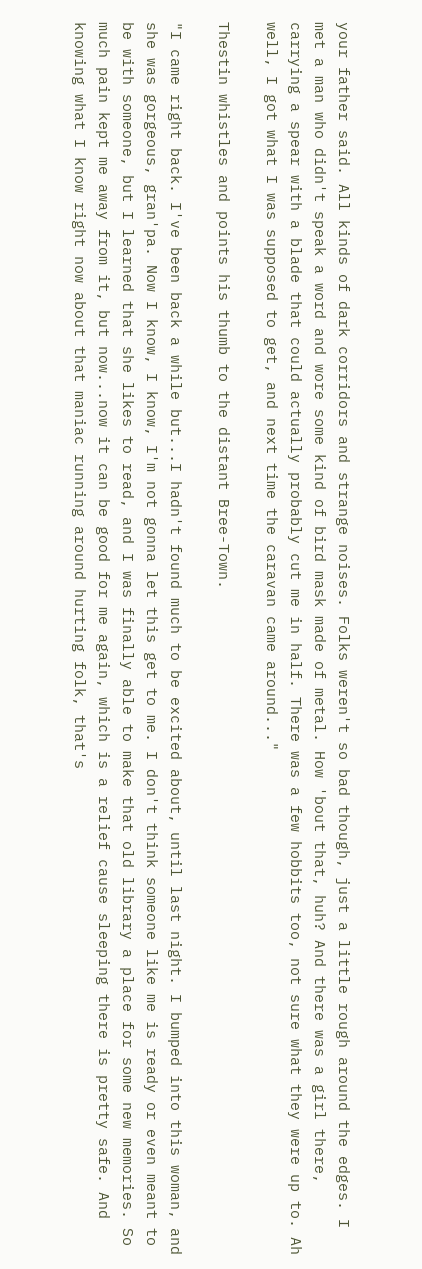your father said. All kinds of dark corridors and strange noises. Folks weren't so bad though, just a little rough around the edges. I met a man who didn't speak a word and wore some kind of bird mask made of metal. How 'bout that, huh? And there was a girl there, carrying a spear with a blade that could actually probably cut me in half. There was a few hobbits too, not sure what they were up to. Ah well, I got what I was supposed to get, and next time the caravan came around..."

Thestin whistles and points his thumb to the distant Bree-Town.

"I came right back. I've been back a while but...I hadn't found much to be excited about, until last night. I bumped into this woman, and she was gorgeous, gran'pa. Now I know, I know, I'm not gonna let this get to me. I don't think someone like me is ready or even meant to be with someone, but I learned that she likes to read, and I was finally able to make that old library a place for some new memories. So much pain kept me away from it, but now...now it can be good for me again, which is a relief cause sleeping there is pretty safe. And knowing what I know right now about that maniac running around hurting folk, that's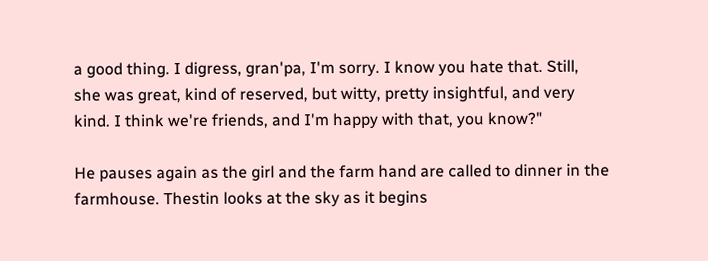a good thing. I digress, gran'pa, I'm sorry. I know you hate that. Still, she was great, kind of reserved, but witty, pretty insightful, and very kind. I think we're friends, and I'm happy with that, you know?"

He pauses again as the girl and the farm hand are called to dinner in the farmhouse. Thestin looks at the sky as it begins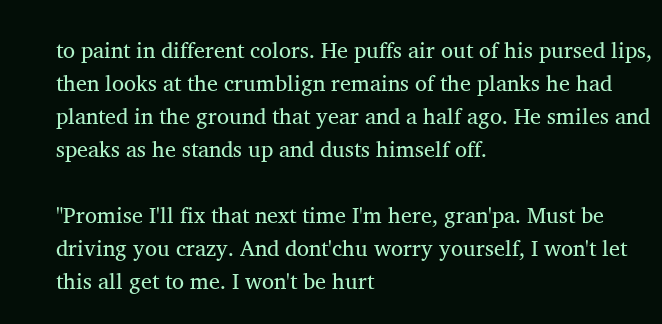to paint in different colors. He puffs air out of his pursed lips, then looks at the crumblign remains of the planks he had planted in the ground that year and a half ago. He smiles and speaks as he stands up and dusts himself off.

"Promise I'll fix that next time I'm here, gran'pa. Must be driving you crazy. And dont'chu worry yourself, I won't let this all get to me. I won't be hurt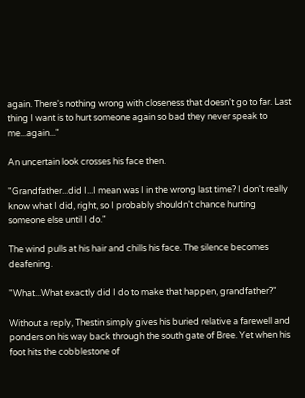again. There's nothing wrong with closeness that doesn't go to far. Last thing I want is to hurt someone again so bad they never speak to me...again..."

An uncertain look crosses his face then.

"Grandfather...did I...I mean was I in the wrong last time? I don't really know what I did, right, so I probably shouldn't chance hurting someone else until I do."

The wind pulls at his hair and chills his face. The silence becomes deafening.

"What...What exactly did I do to make that happen, grandfather?"

Without a reply, Thestin simply gives his buried relative a farewell and ponders on his way back through the south gate of Bree. Yet when his foot hits the cobblestone of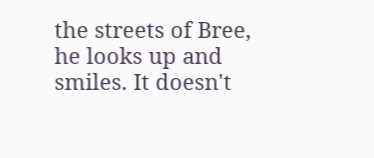the streets of Bree, he looks up and smiles. It doesn't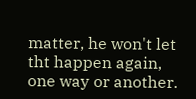matter, he won't let tht happen again, one way or another.